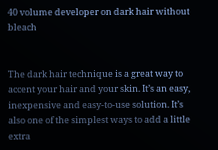40 volume developer on dark hair without bleach


The dark hair technique is a great way to accent your hair and your skin. It’s an easy, inexpensive and easy-to-use solution. It’s also one of the simplest ways to add a little extra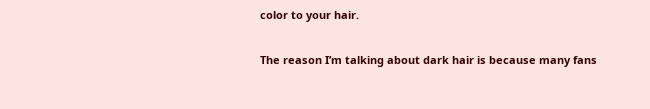color to your hair.

The reason I’m talking about dark hair is because many fans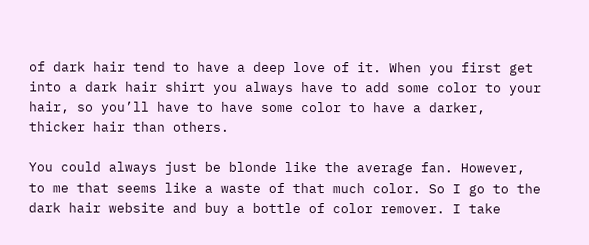of dark hair tend to have a deep love of it. When you first get into a dark hair shirt you always have to add some color to your hair, so you’ll have to have some color to have a darker, thicker hair than others.

You could always just be blonde like the average fan. However, to me that seems like a waste of that much color. So I go to the dark hair website and buy a bottle of color remover. I take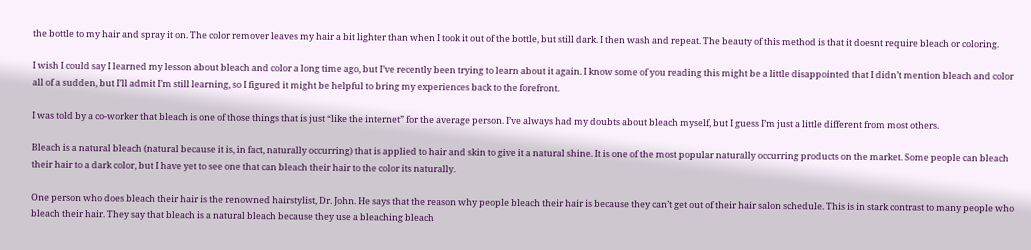the bottle to my hair and spray it on. The color remover leaves my hair a bit lighter than when I took it out of the bottle, but still dark. I then wash and repeat. The beauty of this method is that it doesnt require bleach or coloring.

I wish I could say I learned my lesson about bleach and color a long time ago, but I’ve recently been trying to learn about it again. I know some of you reading this might be a little disappointed that I didn’t mention bleach and color all of a sudden, but I’ll admit I’m still learning, so I figured it might be helpful to bring my experiences back to the forefront.

I was told by a co-worker that bleach is one of those things that is just “like the internet” for the average person. I’ve always had my doubts about bleach myself, but I guess I’m just a little different from most others.

Bleach is a natural bleach (natural because it is, in fact, naturally occurring) that is applied to hair and skin to give it a natural shine. It is one of the most popular naturally occurring products on the market. Some people can bleach their hair to a dark color, but I have yet to see one that can bleach their hair to the color its naturally.

One person who does bleach their hair is the renowned hairstylist, Dr. John. He says that the reason why people bleach their hair is because they can’t get out of their hair salon schedule. This is in stark contrast to many people who bleach their hair. They say that bleach is a natural bleach because they use a bleaching bleach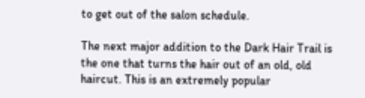to get out of the salon schedule.

The next major addition to the Dark Hair Trail is the one that turns the hair out of an old, old haircut. This is an extremely popular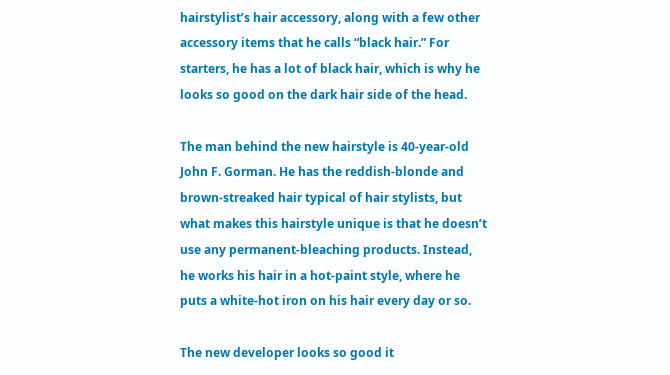hairstylist’s hair accessory, along with a few other accessory items that he calls “black hair.” For starters, he has a lot of black hair, which is why he looks so good on the dark hair side of the head.

The man behind the new hairstyle is 40-year-old John F. Gorman. He has the reddish-blonde and brown-streaked hair typical of hair stylists, but what makes this hairstyle unique is that he doesn’t use any permanent-bleaching products. Instead, he works his hair in a hot-paint style, where he puts a white-hot iron on his hair every day or so.

The new developer looks so good it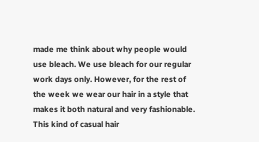made me think about why people would use bleach. We use bleach for our regular work days only. However, for the rest of the week we wear our hair in a style that makes it both natural and very fashionable. This kind of casual hair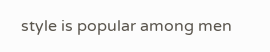style is popular among men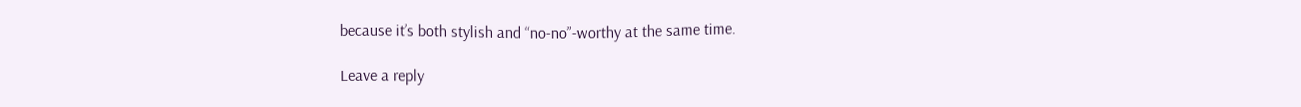because it’s both stylish and “no-no”-worthy at the same time.

Leave a reply